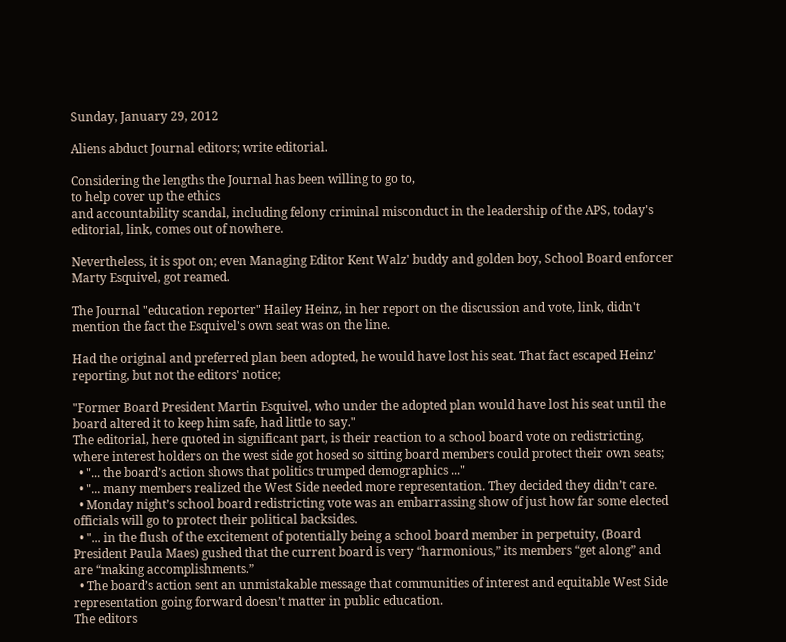Sunday, January 29, 2012

Aliens abduct Journal editors; write editorial.

Considering the lengths the Journal has been willing to go to,
to help cover up the ethics
and accountability scandal, including felony criminal misconduct in the leadership of the APS, today's editorial, link, comes out of nowhere.

Nevertheless, it is spot on; even Managing Editor Kent Walz' buddy and golden boy, School Board enforcer Marty Esquivel, got reamed.

The Journal "education reporter" Hailey Heinz, in her report on the discussion and vote, link, didn't mention the fact the Esquivel's own seat was on the line.

Had the original and preferred plan been adopted, he would have lost his seat. That fact escaped Heinz' reporting, but not the editors' notice;

"Former Board President Martin Esquivel, who under the adopted plan would have lost his seat until the board altered it to keep him safe, had little to say."
The editorial, here quoted in significant part, is their reaction to a school board vote on redistricting, where interest holders on the west side got hosed so sitting board members could protect their own seats;
  • "... the board’s action shows that politics trumped demographics ..."
  • "... many members realized the West Side needed more representation. They decided they didn’t care.
  • Monday night’s school board redistricting vote was an embarrassing show of just how far some elected officials will go to protect their political backsides.
  • "... in the flush of the excitement of potentially being a school board member in perpetuity, (Board President Paula Maes) gushed that the current board is very “harmonious,” its members “get along” and are “making accomplishments.”
  • The board’s action sent an unmistakable message that communities of interest and equitable West Side representation going forward doesn’t matter in public education.
The editors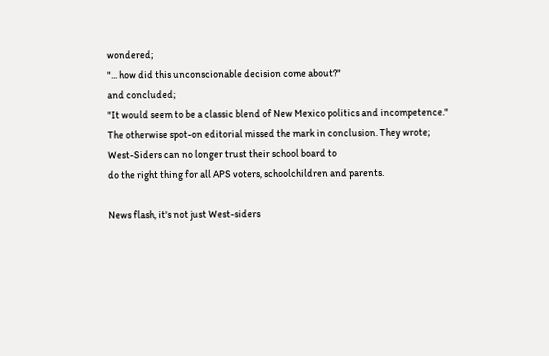wondered;
"... how did this unconscionable decision come about?"
and concluded;
"It would seem to be a classic blend of New Mexico politics and incompetence."
The otherwise spot-on editorial missed the mark in conclusion. They wrote;
West-Siders can no longer trust their school board to
do the right thing for all APS voters, schoolchildren and parents.

News flash, it's not just West-siders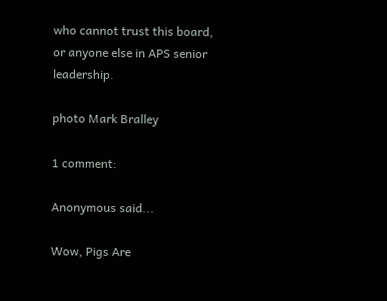who cannot trust this board, or anyone else in APS senior leadership.

photo Mark Bralley

1 comment:

Anonymous said...

Wow, Pigs Are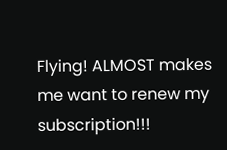Flying! ALMOST makes me want to renew my subscription!!!